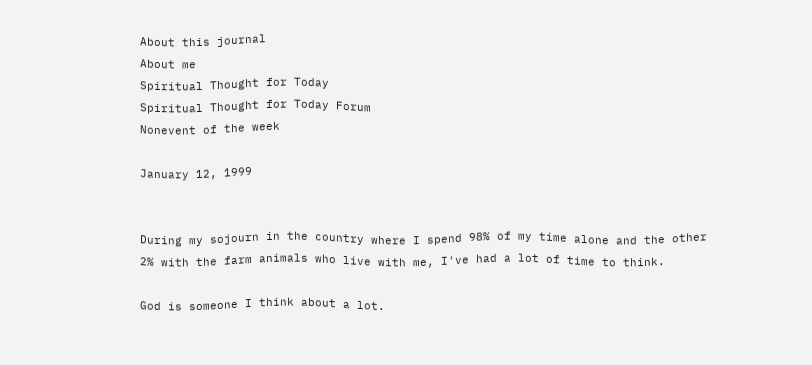About this journal
About me
Spiritual Thought for Today
Spiritual Thought for Today Forum
Nonevent of the week

January 12, 1999


During my sojourn in the country where I spend 98% of my time alone and the other 2% with the farm animals who live with me, I've had a lot of time to think.

God is someone I think about a lot.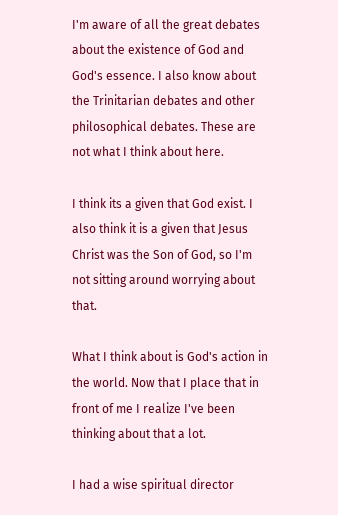I'm aware of all the great debates about the existence of God and God's essence. I also know about the Trinitarian debates and other philosophical debates. These are not what I think about here.

I think its a given that God exist. I also think it is a given that Jesus Christ was the Son of God, so I'm not sitting around worrying about that.

What I think about is God's action in the world. Now that I place that in front of me I realize I've been thinking about that a lot.

I had a wise spiritual director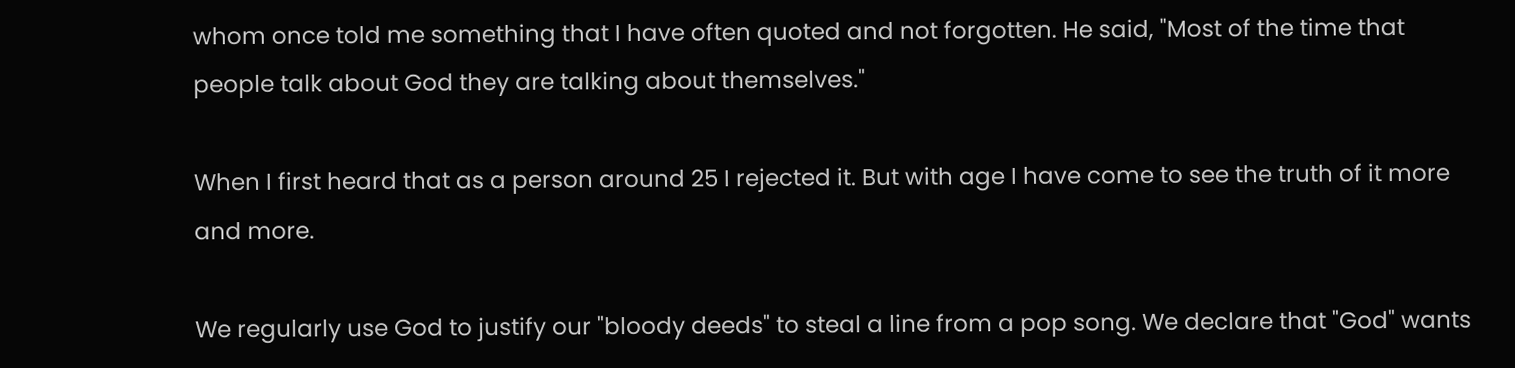whom once told me something that I have often quoted and not forgotten. He said, "Most of the time that people talk about God they are talking about themselves."

When I first heard that as a person around 25 I rejected it. But with age I have come to see the truth of it more and more.

We regularly use God to justify our "bloody deeds" to steal a line from a pop song. We declare that "God" wants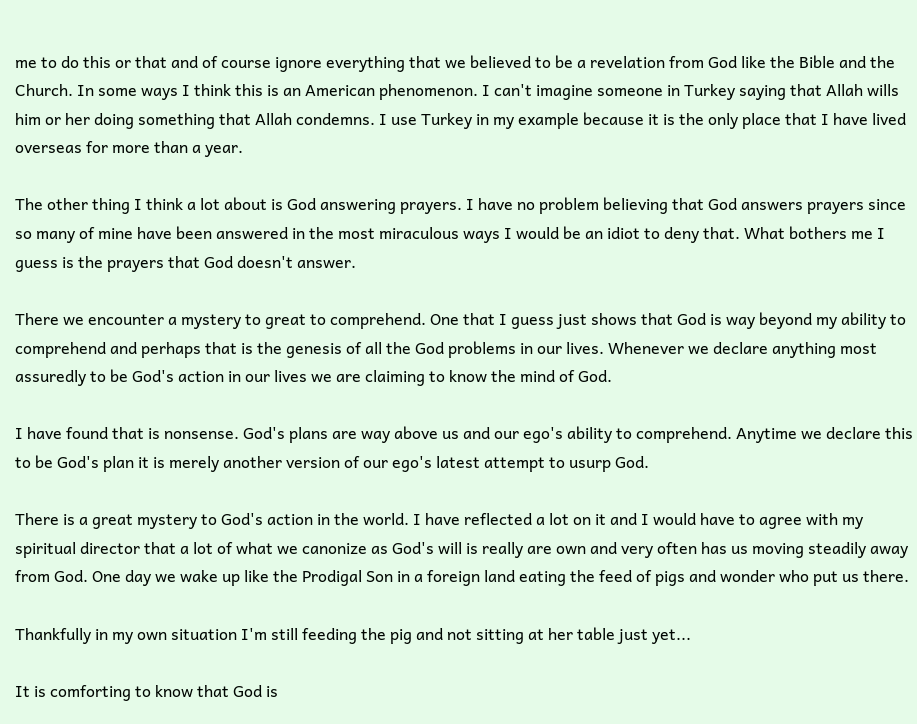me to do this or that and of course ignore everything that we believed to be a revelation from God like the Bible and the Church. In some ways I think this is an American phenomenon. I can't imagine someone in Turkey saying that Allah wills him or her doing something that Allah condemns. I use Turkey in my example because it is the only place that I have lived overseas for more than a year.

The other thing I think a lot about is God answering prayers. I have no problem believing that God answers prayers since so many of mine have been answered in the most miraculous ways I would be an idiot to deny that. What bothers me I guess is the prayers that God doesn't answer.

There we encounter a mystery to great to comprehend. One that I guess just shows that God is way beyond my ability to comprehend and perhaps that is the genesis of all the God problems in our lives. Whenever we declare anything most assuredly to be God's action in our lives we are claiming to know the mind of God.

I have found that is nonsense. God's plans are way above us and our ego's ability to comprehend. Anytime we declare this to be God's plan it is merely another version of our ego's latest attempt to usurp God.

There is a great mystery to God's action in the world. I have reflected a lot on it and I would have to agree with my spiritual director that a lot of what we canonize as God's will is really are own and very often has us moving steadily away from God. One day we wake up like the Prodigal Son in a foreign land eating the feed of pigs and wonder who put us there.

Thankfully in my own situation I'm still feeding the pig and not sitting at her table just yet...

It is comforting to know that God is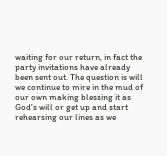waiting for our return, in fact the party invitations have already been sent out. The question is will we continue to mire in the mud of our own making blessing it as God's will or get up and start rehearsing our lines as we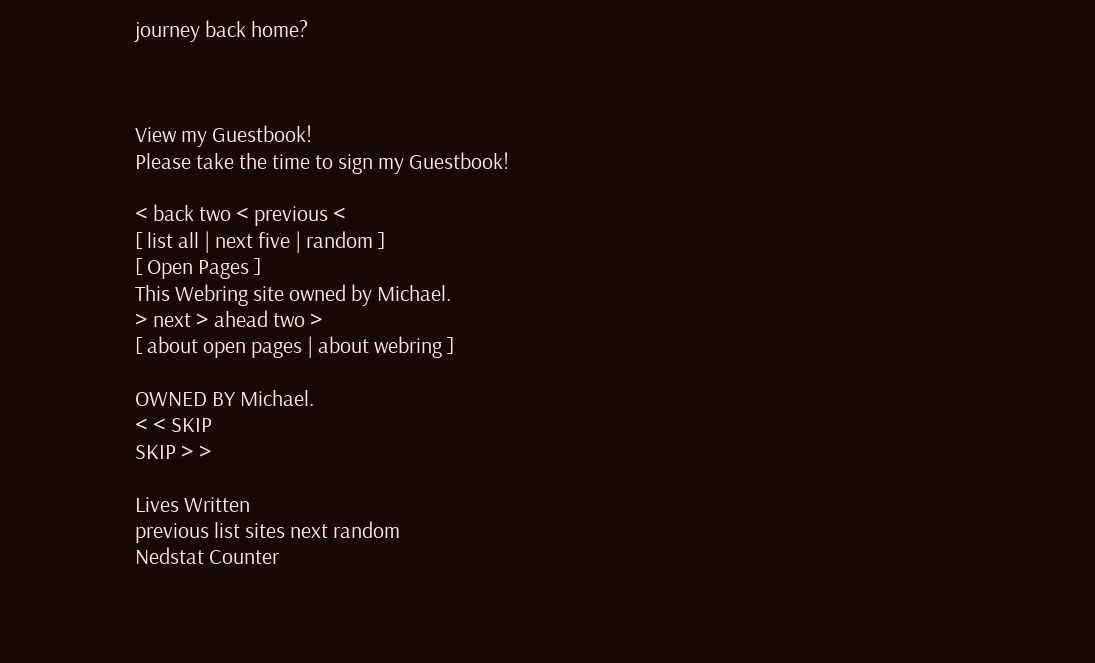journey back home?



View my Guestbook!
Please take the time to sign my Guestbook!

< back two < previous <
[ list all | next five | random ]
[ Open Pages ]
This Webring site owned by Michael.
> next > ahead two >
[ about open pages | about webring ]

OWNED BY Michael.
< < SKIP
SKIP > >

Lives Written
previous list sites next random
Nedstat Counter